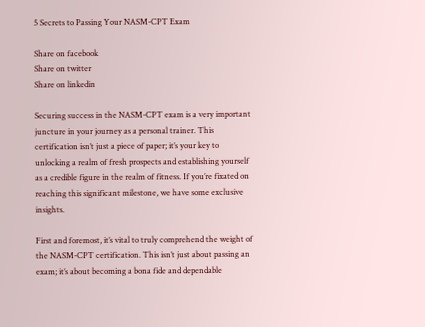5 Secrets to Passing Your NASM-CPT Exam

Share on facebook
Share on twitter
Share on linkedin

Securing success in the NASM-CPT exam is a very important juncture in your journey as a personal trainer. This certification isn’t just a piece of paper; it’s your key to unlocking a realm of fresh prospects and establishing yourself as a credible figure in the realm of fitness. If you’re fixated on reaching this significant milestone, we have some exclusive insights.

First and foremost, it’s vital to truly comprehend the weight of the NASM-CPT certification. This isn’t just about passing an exam; it’s about becoming a bona fide and dependable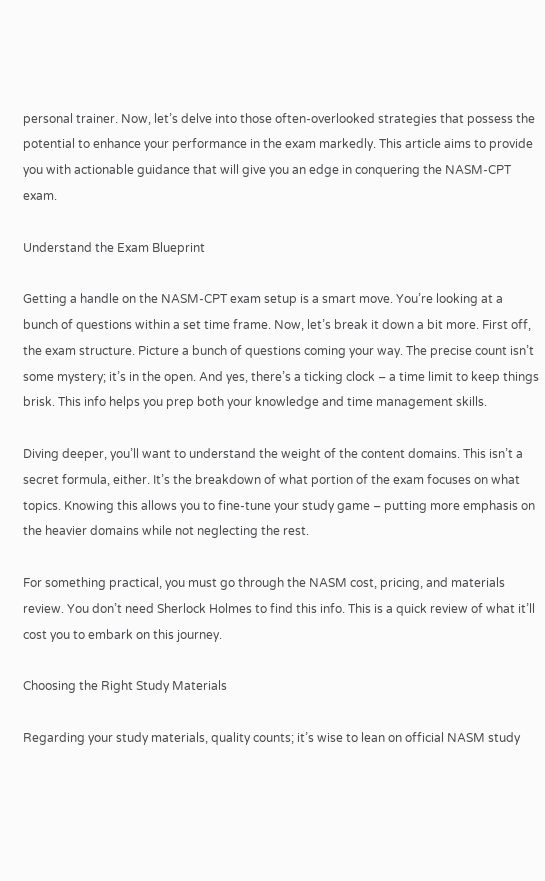personal trainer. Now, let’s delve into those often-overlooked strategies that possess the potential to enhance your performance in the exam markedly. This article aims to provide you with actionable guidance that will give you an edge in conquering the NASM-CPT exam.

Understand the Exam Blueprint

Getting a handle on the NASM-CPT exam setup is a smart move. You’re looking at a bunch of questions within a set time frame. Now, let’s break it down a bit more. First off, the exam structure. Picture a bunch of questions coming your way. The precise count isn’t some mystery; it’s in the open. And yes, there’s a ticking clock – a time limit to keep things brisk. This info helps you prep both your knowledge and time management skills.

Diving deeper, you’ll want to understand the weight of the content domains. This isn’t a secret formula, either. It’s the breakdown of what portion of the exam focuses on what topics. Knowing this allows you to fine-tune your study game – putting more emphasis on the heavier domains while not neglecting the rest.

For something practical, you must go through the NASM cost, pricing, and materials review. You don’t need Sherlock Holmes to find this info. This is a quick review of what it’ll cost you to embark on this journey.

Choosing the Right Study Materials

Regarding your study materials, quality counts; it’s wise to lean on official NASM study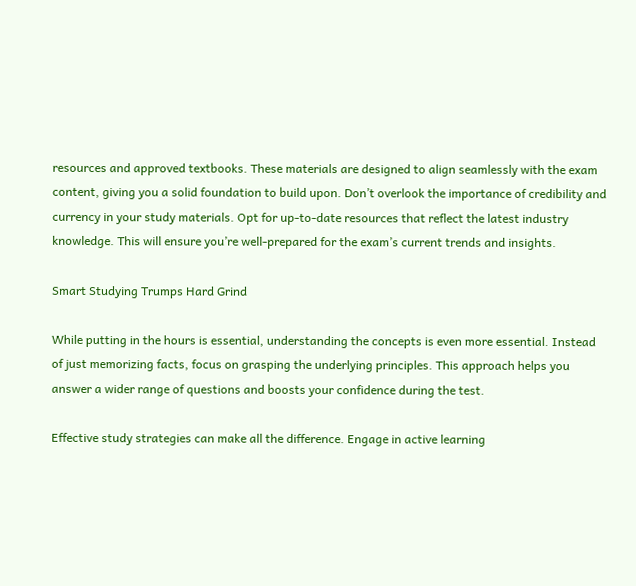resources and approved textbooks. These materials are designed to align seamlessly with the exam content, giving you a solid foundation to build upon. Don’t overlook the importance of credibility and currency in your study materials. Opt for up-to-date resources that reflect the latest industry knowledge. This will ensure you’re well-prepared for the exam’s current trends and insights.

Smart Studying Trumps Hard Grind

While putting in the hours is essential, understanding the concepts is even more essential. Instead of just memorizing facts, focus on grasping the underlying principles. This approach helps you answer a wider range of questions and boosts your confidence during the test.

Effective study strategies can make all the difference. Engage in active learning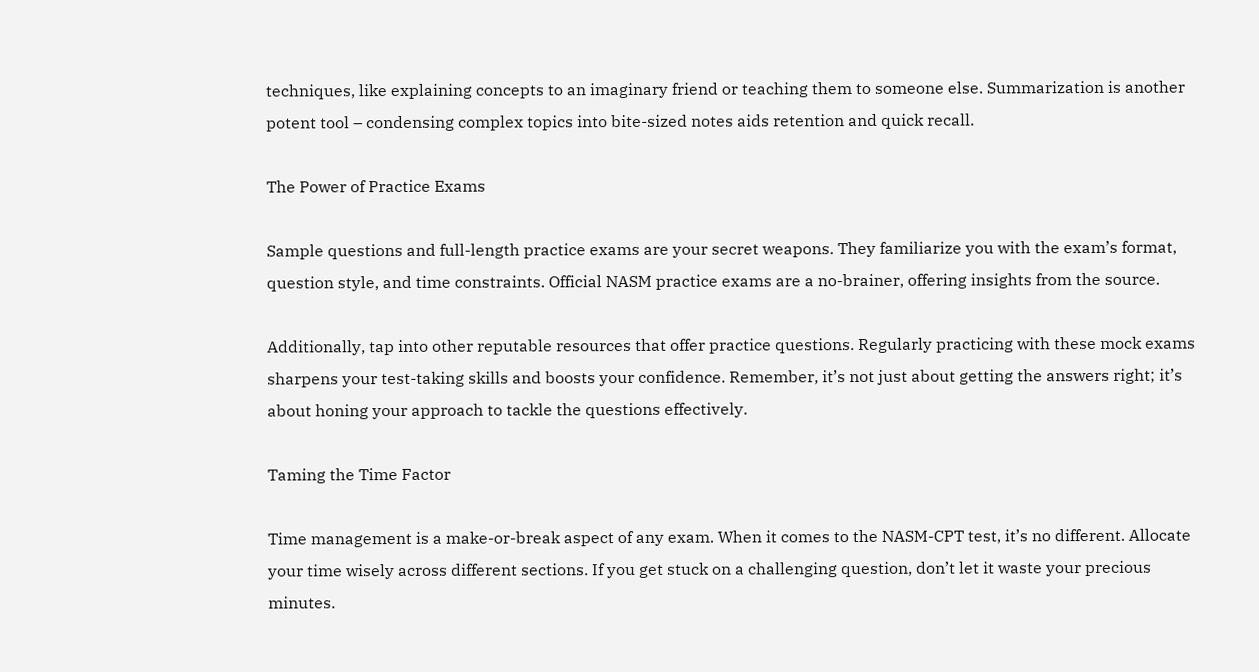techniques, like explaining concepts to an imaginary friend or teaching them to someone else. Summarization is another potent tool – condensing complex topics into bite-sized notes aids retention and quick recall.

The Power of Practice Exams

Sample questions and full-length practice exams are your secret weapons. They familiarize you with the exam’s format, question style, and time constraints. Official NASM practice exams are a no-brainer, offering insights from the source.

Additionally, tap into other reputable resources that offer practice questions. Regularly practicing with these mock exams sharpens your test-taking skills and boosts your confidence. Remember, it’s not just about getting the answers right; it’s about honing your approach to tackle the questions effectively.

Taming the Time Factor

Time management is a make-or-break aspect of any exam. When it comes to the NASM-CPT test, it’s no different. Allocate your time wisely across different sections. If you get stuck on a challenging question, don’t let it waste your precious minutes.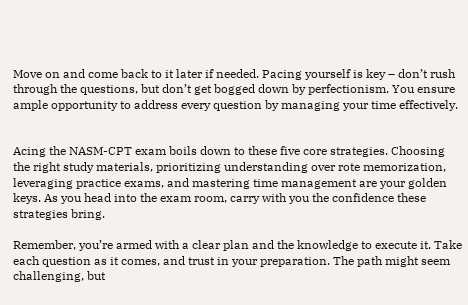Move on and come back to it later if needed. Pacing yourself is key – don’t rush through the questions, but don’t get bogged down by perfectionism. You ensure ample opportunity to address every question by managing your time effectively.


Acing the NASM-CPT exam boils down to these five core strategies. Choosing the right study materials, prioritizing understanding over rote memorization, leveraging practice exams, and mastering time management are your golden keys. As you head into the exam room, carry with you the confidence these strategies bring.

Remember, you’re armed with a clear plan and the knowledge to execute it. Take each question as it comes, and trust in your preparation. The path might seem challenging, but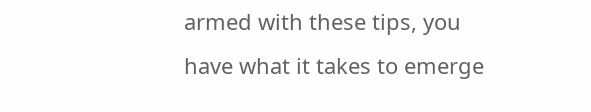armed with these tips, you have what it takes to emerge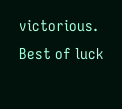victorious. Best of luck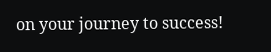on your journey to success!